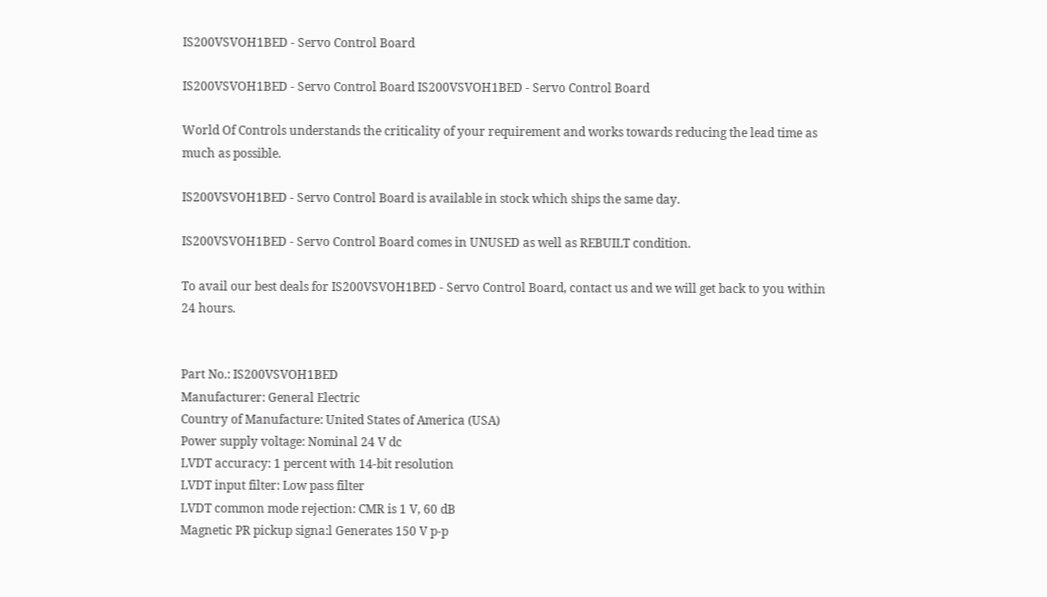IS200VSVOH1BED - Servo Control Board

IS200VSVOH1BED - Servo Control Board IS200VSVOH1BED - Servo Control Board

World Of Controls understands the criticality of your requirement and works towards reducing the lead time as much as possible.

IS200VSVOH1BED - Servo Control Board is available in stock which ships the same day.

IS200VSVOH1BED - Servo Control Board comes in UNUSED as well as REBUILT condition.

To avail our best deals for IS200VSVOH1BED - Servo Control Board, contact us and we will get back to you within 24 hours.


Part No.: IS200VSVOH1BED
Manufacturer: General Electric
Country of Manufacture: United States of America (USA)
Power supply voltage: Nominal 24 V dc
LVDT accuracy: 1 percent with 14-bit resolution
LVDT input filter: Low pass filter
LVDT common mode rejection: CMR is 1 V, 60 dB
Magnetic PR pickup signa:l Generates 150 V p-p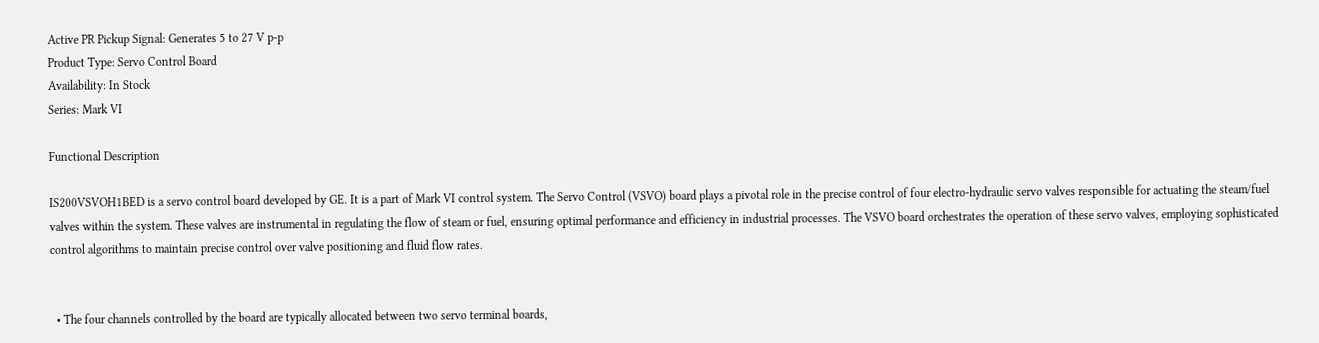Active PR Pickup Signal: Generates 5 to 27 V p-p
Product Type: Servo Control Board
Availability: In Stock
Series: Mark VI

Functional Description

IS200VSVOH1BED is a servo control board developed by GE. It is a part of Mark VI control system. The Servo Control (VSVO) board plays a pivotal role in the precise control of four electro-hydraulic servo valves responsible for actuating the steam/fuel valves within the system. These valves are instrumental in regulating the flow of steam or fuel, ensuring optimal performance and efficiency in industrial processes. The VSVO board orchestrates the operation of these servo valves, employing sophisticated control algorithms to maintain precise control over valve positioning and fluid flow rates.


  • The four channels controlled by the board are typically allocated between two servo terminal boards,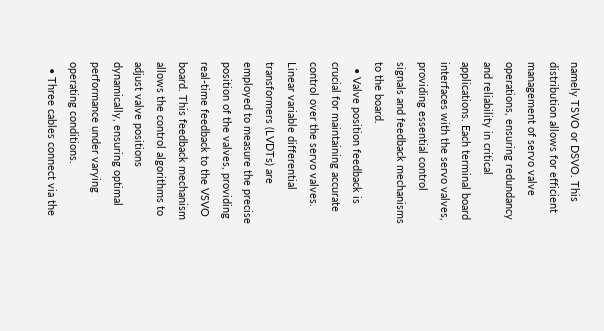namely TSVO or DSVO. This distribution allows for efficient management of servo valve operations, ensuring redundancy and reliability in critical applications. Each terminal board interfaces with the servo valves, providing essential control signals and feedback mechanisms to the board.
  • Valve position feedback is crucial for maintaining accurate control over the servo valves. Linear variable differential transformers (LVDTs) are employed to measure the precise position of the valves, providing real-time feedback to the VSVO board. This feedback mechanism allows the control algorithms to adjust valve positions dynamically, ensuring optimal performance under varying operating conditions.
  • Three cables connect via the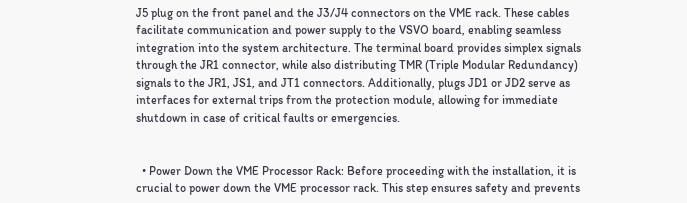J5 plug on the front panel and the J3/J4 connectors on the VME rack. These cables facilitate communication and power supply to the VSVO board, enabling seamless integration into the system architecture. The terminal board provides simplex signals through the JR1 connector, while also distributing TMR (Triple Modular Redundancy) signals to the JR1, JS1, and JT1 connectors. Additionally, plugs JD1 or JD2 serve as interfaces for external trips from the protection module, allowing for immediate shutdown in case of critical faults or emergencies.


  • Power Down the VME Processor Rack: Before proceeding with the installation, it is crucial to power down the VME processor rack. This step ensures safety and prevents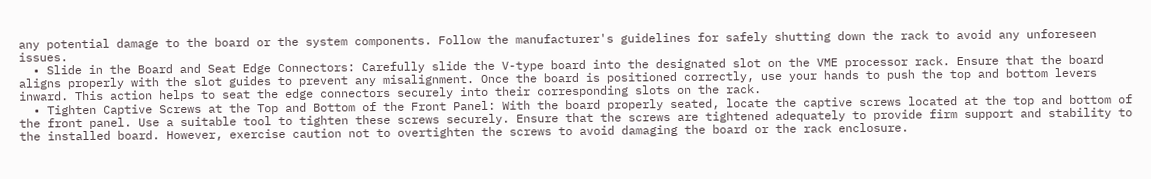any potential damage to the board or the system components. Follow the manufacturer's guidelines for safely shutting down the rack to avoid any unforeseen issues.
  • Slide in the Board and Seat Edge Connectors: Carefully slide the V-type board into the designated slot on the VME processor rack. Ensure that the board aligns properly with the slot guides to prevent any misalignment. Once the board is positioned correctly, use your hands to push the top and bottom levers inward. This action helps to seat the edge connectors securely into their corresponding slots on the rack.
  • Tighten Captive Screws at the Top and Bottom of the Front Panel: With the board properly seated, locate the captive screws located at the top and bottom of the front panel. Use a suitable tool to tighten these screws securely. Ensure that the screws are tightened adequately to provide firm support and stability to the installed board. However, exercise caution not to overtighten the screws to avoid damaging the board or the rack enclosure.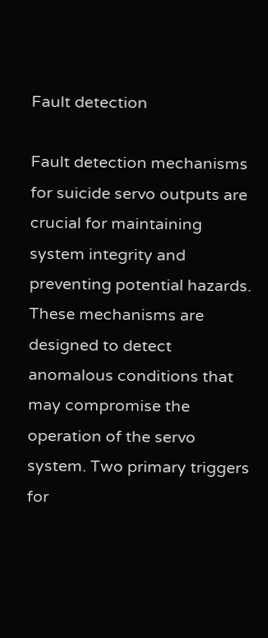Fault detection

Fault detection mechanisms for suicide servo outputs are crucial for maintaining system integrity and preventing potential hazards. These mechanisms are designed to detect anomalous conditions that may compromise the operation of the servo system. Two primary triggers for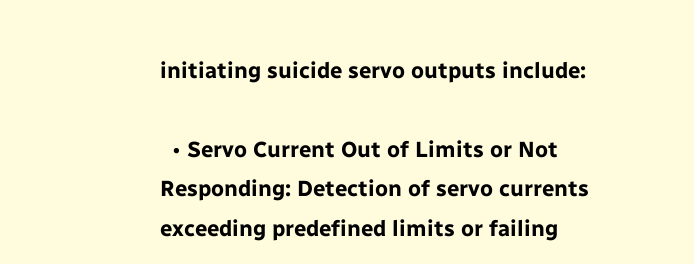initiating suicide servo outputs include:

  • Servo Current Out of Limits or Not Responding: Detection of servo currents exceeding predefined limits or failing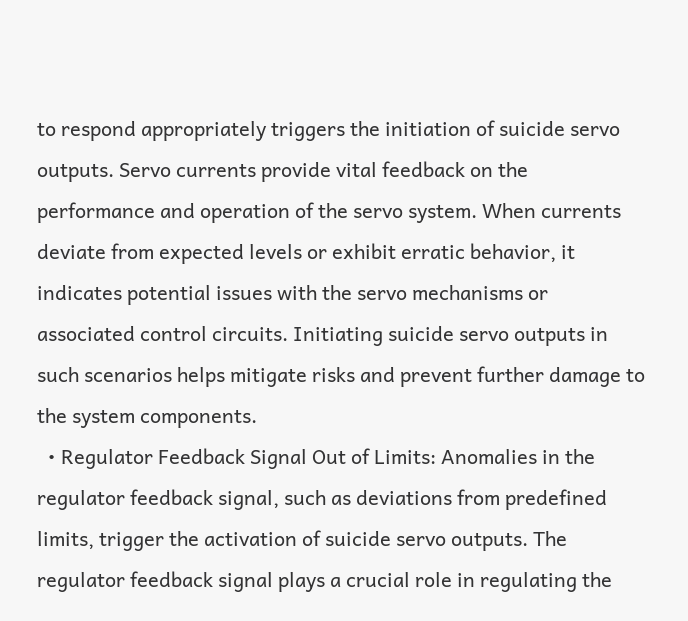to respond appropriately triggers the initiation of suicide servo outputs. Servo currents provide vital feedback on the performance and operation of the servo system. When currents deviate from expected levels or exhibit erratic behavior, it indicates potential issues with the servo mechanisms or associated control circuits. Initiating suicide servo outputs in such scenarios helps mitigate risks and prevent further damage to the system components.
  • Regulator Feedback Signal Out of Limits: Anomalies in the regulator feedback signal, such as deviations from predefined limits, trigger the activation of suicide servo outputs. The regulator feedback signal plays a crucial role in regulating the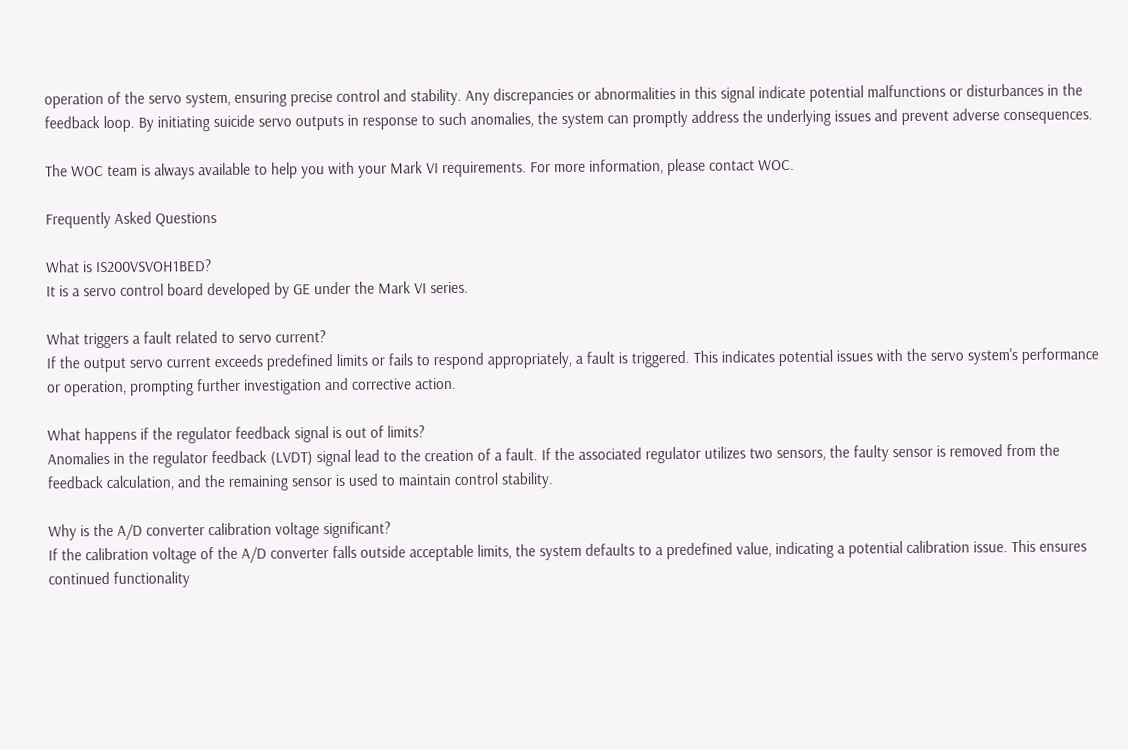operation of the servo system, ensuring precise control and stability. Any discrepancies or abnormalities in this signal indicate potential malfunctions or disturbances in the feedback loop. By initiating suicide servo outputs in response to such anomalies, the system can promptly address the underlying issues and prevent adverse consequences.

The WOC team is always available to help you with your Mark VI requirements. For more information, please contact WOC.

Frequently Asked Questions

What is IS200VSVOH1BED?
It is a servo control board developed by GE under the Mark VI series.

What triggers a fault related to servo current?
If the output servo current exceeds predefined limits or fails to respond appropriately, a fault is triggered. This indicates potential issues with the servo system's performance or operation, prompting further investigation and corrective action.

What happens if the regulator feedback signal is out of limits?
Anomalies in the regulator feedback (LVDT) signal lead to the creation of a fault. If the associated regulator utilizes two sensors, the faulty sensor is removed from the feedback calculation, and the remaining sensor is used to maintain control stability.

Why is the A/D converter calibration voltage significant?
If the calibration voltage of the A/D converter falls outside acceptable limits, the system defaults to a predefined value, indicating a potential calibration issue. This ensures continued functionality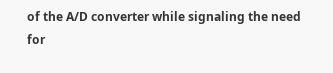of the A/D converter while signaling the need for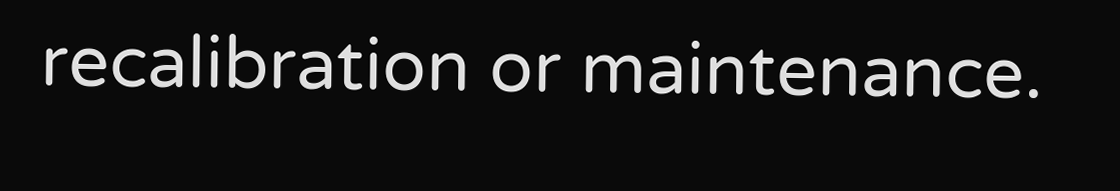recalibration or maintenance.